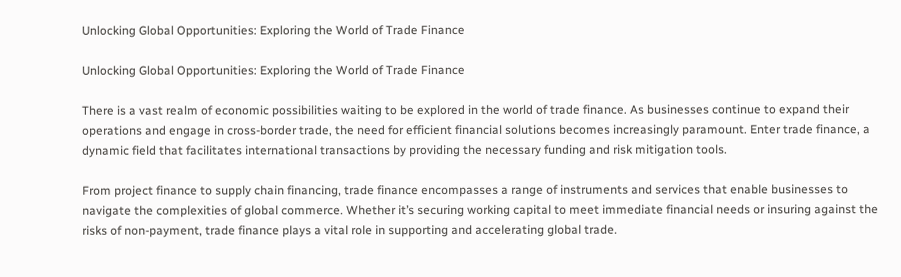Unlocking Global Opportunities: Exploring the World of Trade Finance

Unlocking Global Opportunities: Exploring the World of Trade Finance

There is a vast realm of economic possibilities waiting to be explored in the world of trade finance. As businesses continue to expand their operations and engage in cross-border trade, the need for efficient financial solutions becomes increasingly paramount. Enter trade finance, a dynamic field that facilitates international transactions by providing the necessary funding and risk mitigation tools.

From project finance to supply chain financing, trade finance encompasses a range of instruments and services that enable businesses to navigate the complexities of global commerce. Whether it’s securing working capital to meet immediate financial needs or insuring against the risks of non-payment, trade finance plays a vital role in supporting and accelerating global trade.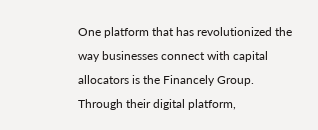One platform that has revolutionized the way businesses connect with capital allocators is the Financely Group. Through their digital platform,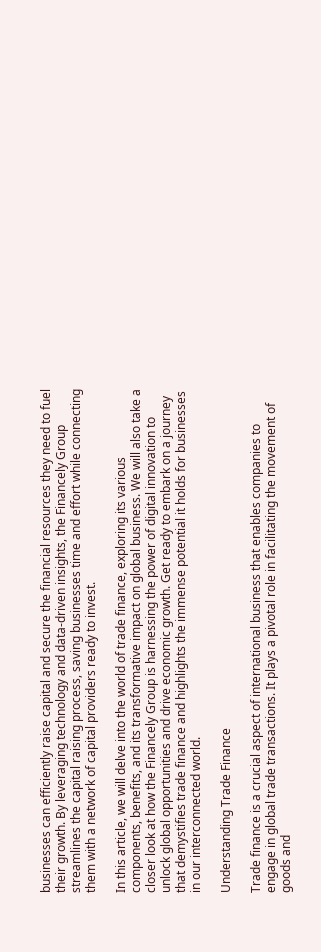businesses can efficiently raise capital and secure the financial resources they need to fuel their growth. By leveraging technology and data-driven insights, the Financely Group streamlines the capital raising process, saving businesses time and effort while connecting them with a network of capital providers ready to invest.

In this article, we will delve into the world of trade finance, exploring its various components, benefits, and its transformative impact on global business. We will also take a closer look at how the Financely Group is harnessing the power of digital innovation to unlock global opportunities and drive economic growth. Get ready to embark on a journey that demystifies trade finance and highlights the immense potential it holds for businesses in our interconnected world.

Understanding Trade Finance

Trade finance is a crucial aspect of international business that enables companies to engage in global trade transactions. It plays a pivotal role in facilitating the movement of goods and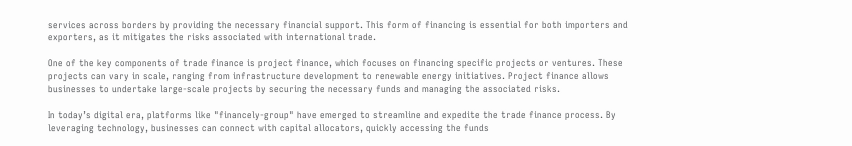services across borders by providing the necessary financial support. This form of financing is essential for both importers and exporters, as it mitigates the risks associated with international trade.

One of the key components of trade finance is project finance, which focuses on financing specific projects or ventures. These projects can vary in scale, ranging from infrastructure development to renewable energy initiatives. Project finance allows businesses to undertake large-scale projects by securing the necessary funds and managing the associated risks.

In today’s digital era, platforms like "financely-group" have emerged to streamline and expedite the trade finance process. By leveraging technology, businesses can connect with capital allocators, quickly accessing the funds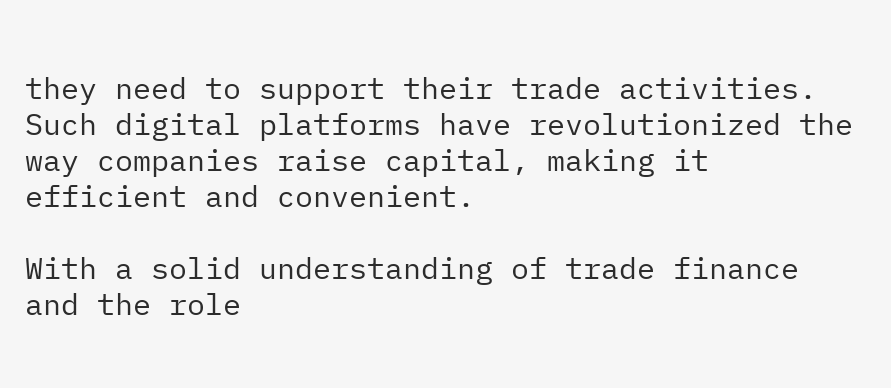they need to support their trade activities. Such digital platforms have revolutionized the way companies raise capital, making it efficient and convenient.

With a solid understanding of trade finance and the role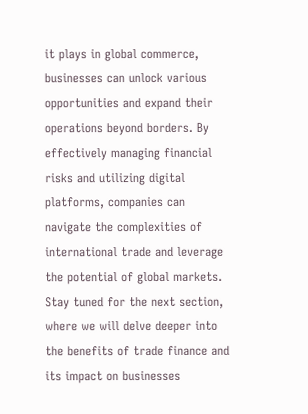it plays in global commerce, businesses can unlock various opportunities and expand their operations beyond borders. By effectively managing financial risks and utilizing digital platforms, companies can navigate the complexities of international trade and leverage the potential of global markets. Stay tuned for the next section, where we will delve deeper into the benefits of trade finance and its impact on businesses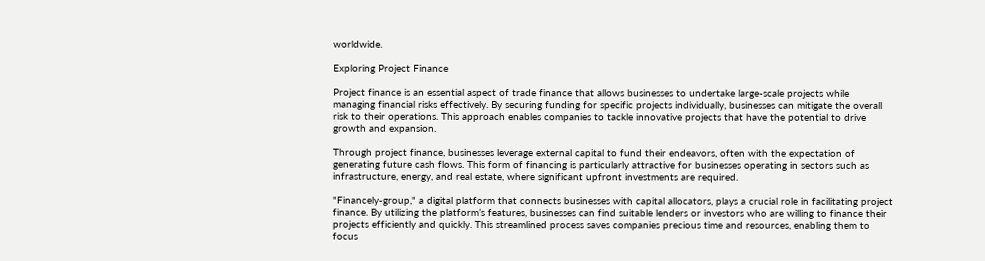worldwide.

Exploring Project Finance

Project finance is an essential aspect of trade finance that allows businesses to undertake large-scale projects while managing financial risks effectively. By securing funding for specific projects individually, businesses can mitigate the overall risk to their operations. This approach enables companies to tackle innovative projects that have the potential to drive growth and expansion.

Through project finance, businesses leverage external capital to fund their endeavors, often with the expectation of generating future cash flows. This form of financing is particularly attractive for businesses operating in sectors such as infrastructure, energy, and real estate, where significant upfront investments are required.

"Financely-group," a digital platform that connects businesses with capital allocators, plays a crucial role in facilitating project finance. By utilizing the platform’s features, businesses can find suitable lenders or investors who are willing to finance their projects efficiently and quickly. This streamlined process saves companies precious time and resources, enabling them to focus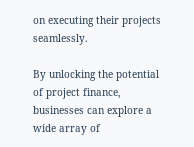on executing their projects seamlessly.

By unlocking the potential of project finance, businesses can explore a wide array of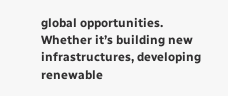global opportunities. Whether it’s building new infrastructures, developing renewable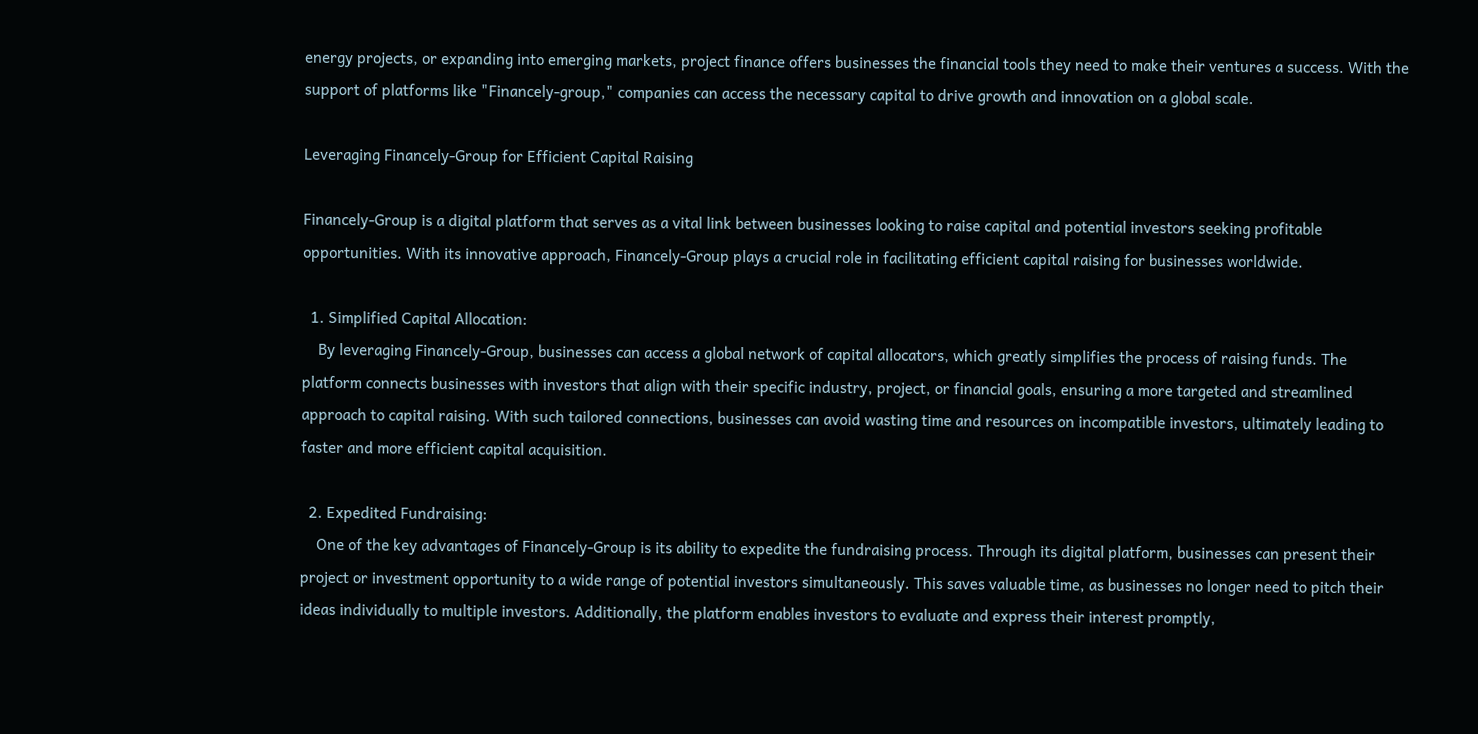energy projects, or expanding into emerging markets, project finance offers businesses the financial tools they need to make their ventures a success. With the support of platforms like "Financely-group," companies can access the necessary capital to drive growth and innovation on a global scale.

Leveraging Financely-Group for Efficient Capital Raising

Financely-Group is a digital platform that serves as a vital link between businesses looking to raise capital and potential investors seeking profitable opportunities. With its innovative approach, Financely-Group plays a crucial role in facilitating efficient capital raising for businesses worldwide.

  1. Simplified Capital Allocation:
    By leveraging Financely-Group, businesses can access a global network of capital allocators, which greatly simplifies the process of raising funds. The platform connects businesses with investors that align with their specific industry, project, or financial goals, ensuring a more targeted and streamlined approach to capital raising. With such tailored connections, businesses can avoid wasting time and resources on incompatible investors, ultimately leading to faster and more efficient capital acquisition.

  2. Expedited Fundraising:
    One of the key advantages of Financely-Group is its ability to expedite the fundraising process. Through its digital platform, businesses can present their project or investment opportunity to a wide range of potential investors simultaneously. This saves valuable time, as businesses no longer need to pitch their ideas individually to multiple investors. Additionally, the platform enables investors to evaluate and express their interest promptly,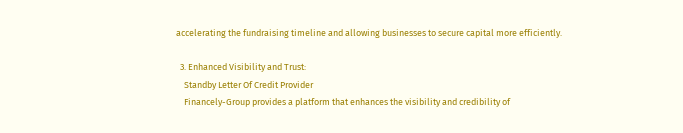accelerating the fundraising timeline and allowing businesses to secure capital more efficiently.

  3. Enhanced Visibility and Trust:
    Standby Letter Of Credit Provider
    Financely-Group provides a platform that enhances the visibility and credibility of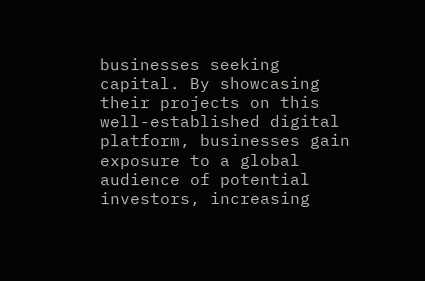businesses seeking capital. By showcasing their projects on this well-established digital platform, businesses gain exposure to a global audience of potential investors, increasing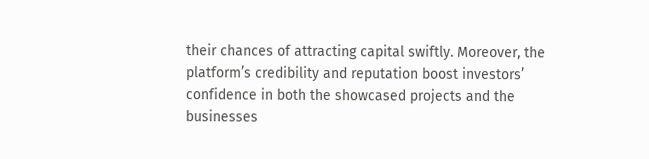their chances of attracting capital swiftly. Moreover, the platform’s credibility and reputation boost investors’ confidence in both the showcased projects and the businesses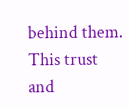behind them. This trust and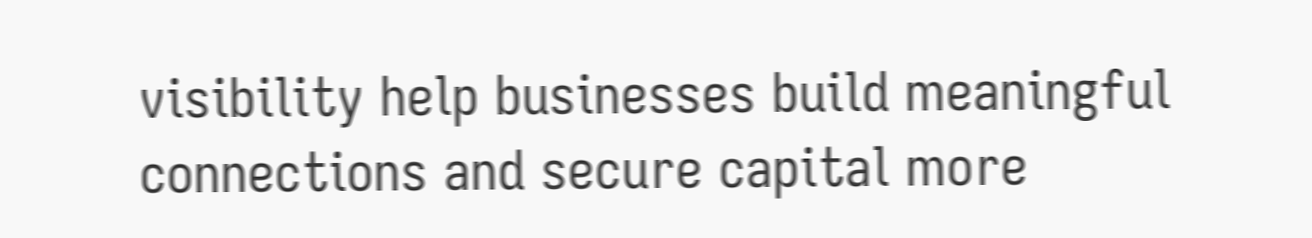visibility help businesses build meaningful connections and secure capital more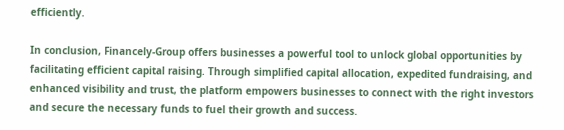efficiently.

In conclusion, Financely-Group offers businesses a powerful tool to unlock global opportunities by facilitating efficient capital raising. Through simplified capital allocation, expedited fundraising, and enhanced visibility and trust, the platform empowers businesses to connect with the right investors and secure the necessary funds to fuel their growth and success.